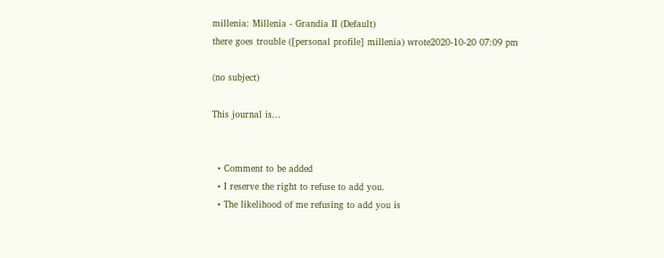millenia: Millenia - Grandia II (Default)
there goes trouble ([personal profile] millenia) wrote2020-10-20 07:09 pm

(no subject)

This journal is...


  • Comment to be added
  • I reserve the right to refuse to add you.
  • The likelihood of me refusing to add you is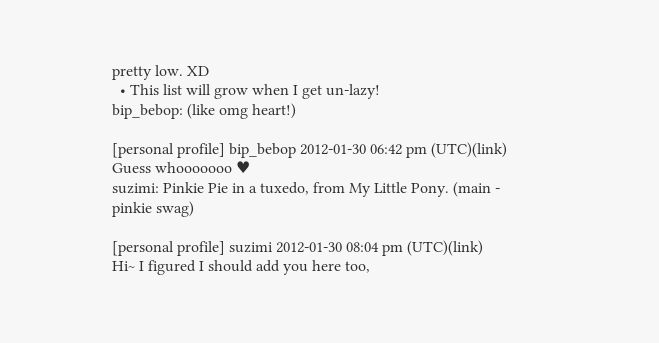pretty low. XD
  • This list will grow when I get un-lazy!
bip_bebop: (like omg heart!)

[personal profile] bip_bebop 2012-01-30 06:42 pm (UTC)(link)
Guess whooooooo ♥
suzimi: Pinkie Pie in a tuxedo, from My Little Pony. (main - pinkie swag)

[personal profile] suzimi 2012-01-30 08:04 pm (UTC)(link)
Hi~ I figured I should add you here too,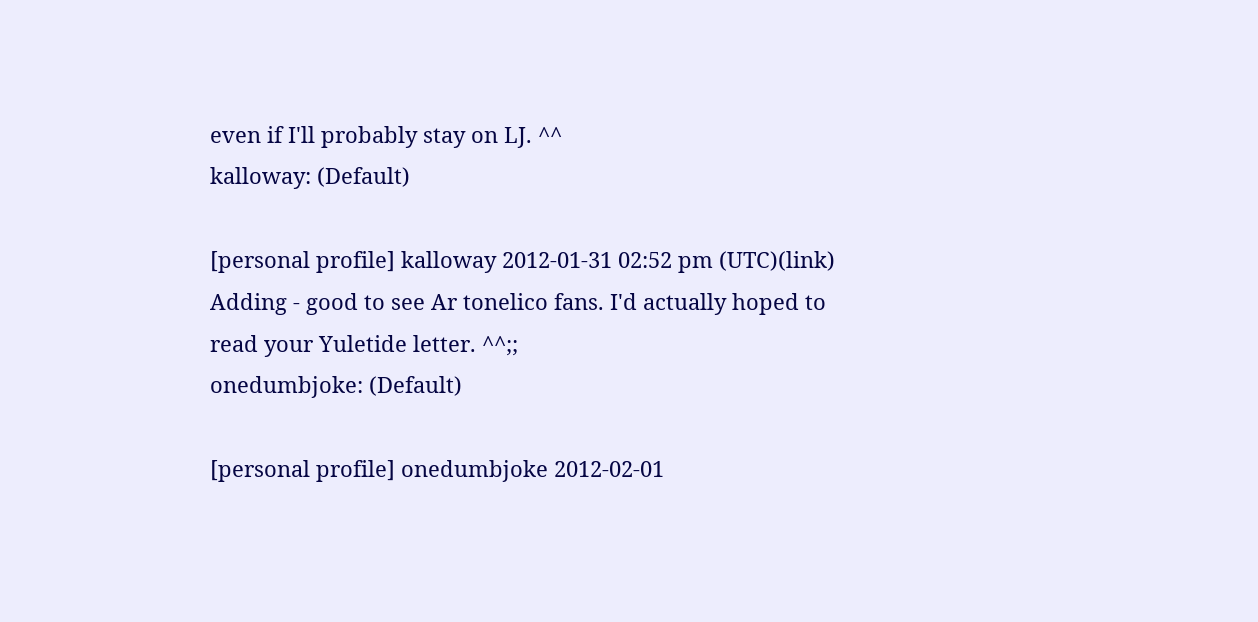even if I'll probably stay on LJ. ^^
kalloway: (Default)

[personal profile] kalloway 2012-01-31 02:52 pm (UTC)(link)
Adding - good to see Ar tonelico fans. I'd actually hoped to read your Yuletide letter. ^^;;
onedumbjoke: (Default)

[personal profile] onedumbjoke 2012-02-01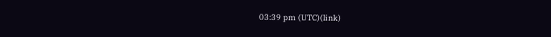03:39 pm (UTC)(link)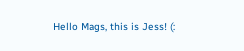Hello Mags, this is Jess! (: